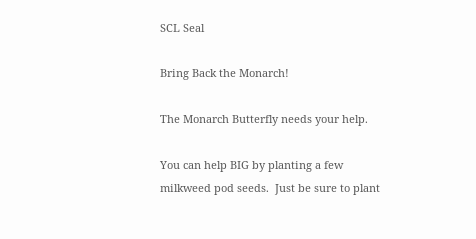SCL Seal

Bring Back the Monarch!

The Monarch Butterfly needs your help.

You can help BIG by planting a few milkweed pod seeds.  Just be sure to plant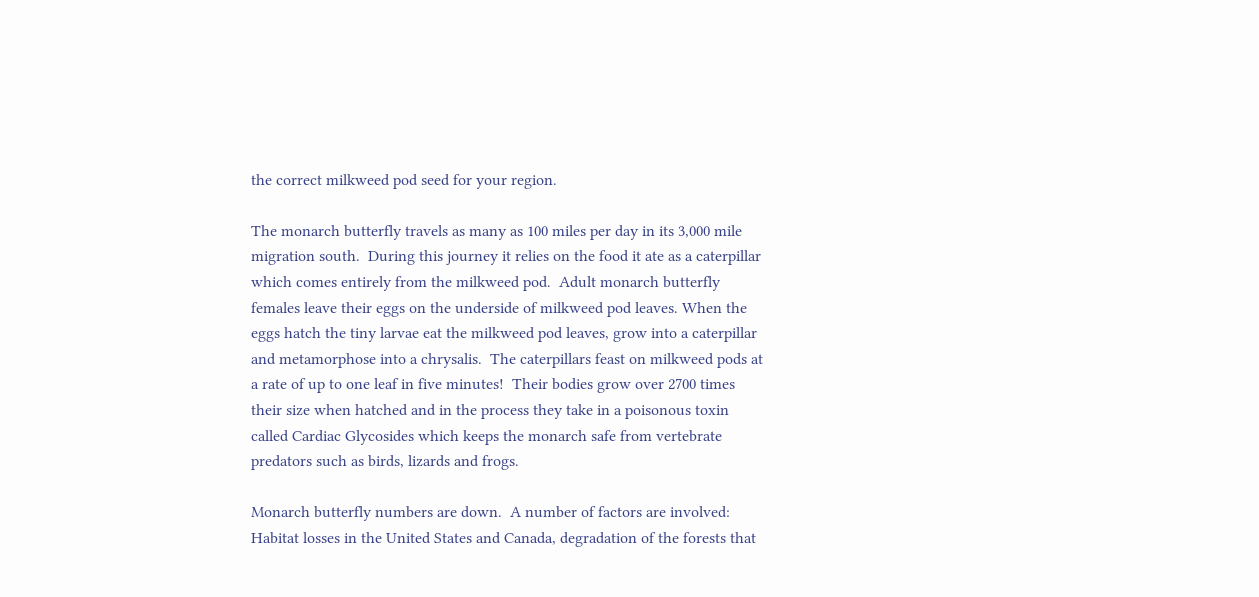the correct milkweed pod seed for your region.

The monarch butterfly travels as many as 100 miles per day in its 3,000 mile migration south.  During this journey it relies on the food it ate as a caterpillar which comes entirely from the milkweed pod.  Adult monarch butterfly females leave their eggs on the underside of milkweed pod leaves. When the eggs hatch the tiny larvae eat the milkweed pod leaves, grow into a caterpillar and metamorphose into a chrysalis.  The caterpillars feast on milkweed pods at a rate of up to one leaf in five minutes!  Their bodies grow over 2700 times their size when hatched and in the process they take in a poisonous toxin called Cardiac Glycosides which keeps the monarch safe from vertebrate predators such as birds, lizards and frogs.

Monarch butterfly numbers are down.  A number of factors are involved: Habitat losses in the United States and Canada, degradation of the forests that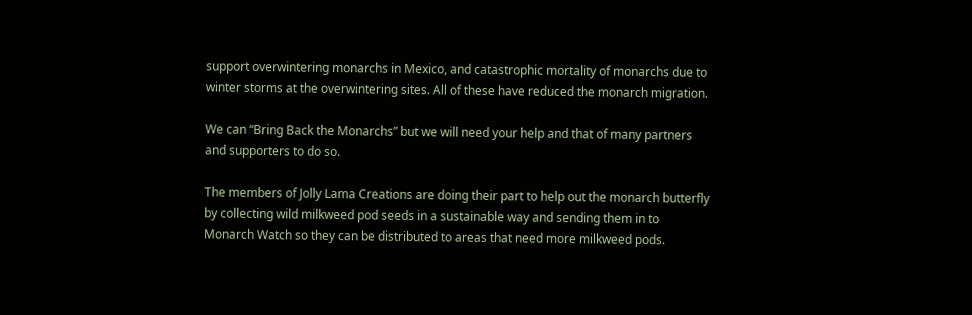support overwintering monarchs in Mexico, and catastrophic mortality of monarchs due to winter storms at the overwintering sites. All of these have reduced the monarch migration.

We can “Bring Back the Monarchs” but we will need your help and that of many partners and supporters to do so.

The members of Jolly Lama Creations are doing their part to help out the monarch butterfly by collecting wild milkweed pod seeds in a sustainable way and sending them in to Monarch Watch so they can be distributed to areas that need more milkweed pods.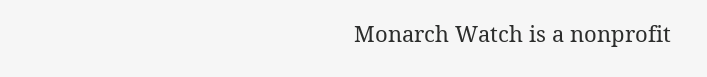Monarch Watch is a nonprofit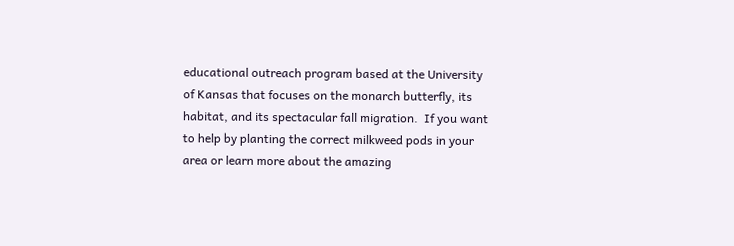educational outreach program based at the University of Kansas that focuses on the monarch butterfly, its habitat, and its spectacular fall migration.  If you want to help by planting the correct milkweed pods in your area or learn more about the amazing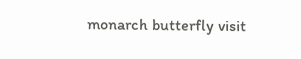monarch butterfly visit